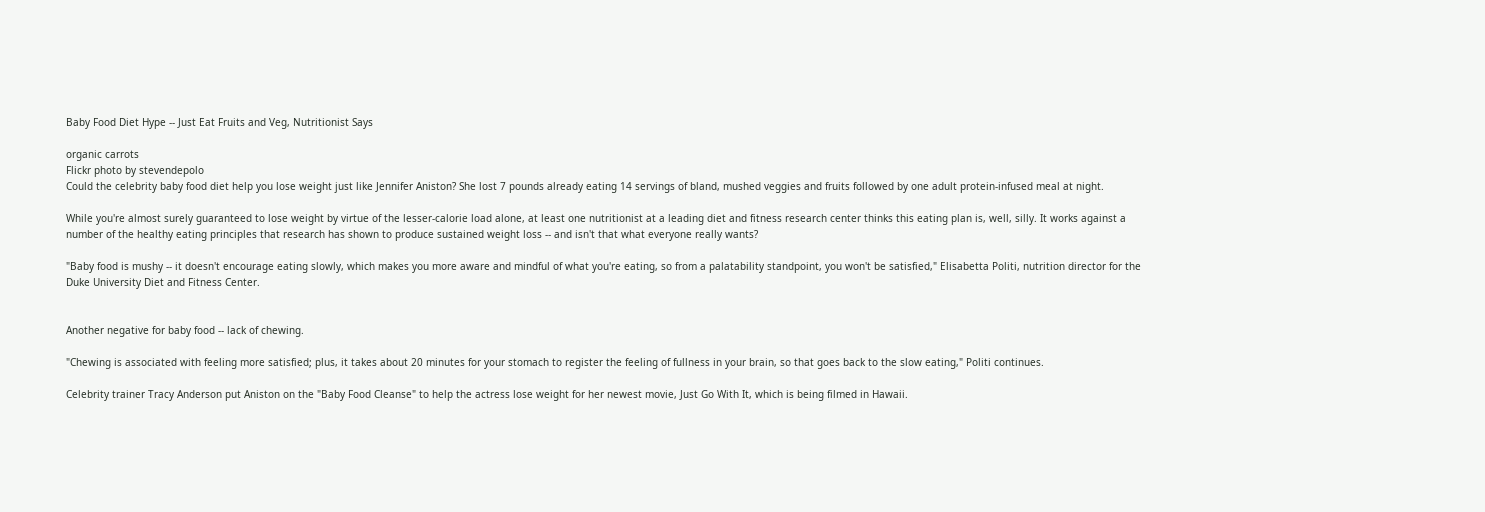Baby Food Diet Hype -- Just Eat Fruits and Veg, Nutritionist Says

organic carrots
Flickr photo by stevendepolo
Could the celebrity baby food diet help you lose weight just like Jennifer Aniston? She lost 7 pounds already eating 14 servings of bland, mushed veggies and fruits followed by one adult protein-infused meal at night.

While you're almost surely guaranteed to lose weight by virtue of the lesser-calorie load alone, at least one nutritionist at a leading diet and fitness research center thinks this eating plan is, well, silly. It works against a number of the healthy eating principles that research has shown to produce sustained weight loss -- and isn't that what everyone really wants?

"Baby food is mushy -- it doesn't encourage eating slowly, which makes you more aware and mindful of what you're eating, so from a palatability standpoint, you won't be satisfied," Elisabetta Politi, nutrition director for the Duke University Diet and Fitness Center.


Another negative for baby food -- lack of chewing.

"Chewing is associated with feeling more satisfied; plus, it takes about 20 minutes for your stomach to register the feeling of fullness in your brain, so that goes back to the slow eating," Politi continues.

Celebrity trainer Tracy Anderson put Aniston on the "Baby Food Cleanse" to help the actress lose weight for her newest movie, Just Go With It, which is being filmed in Hawaii.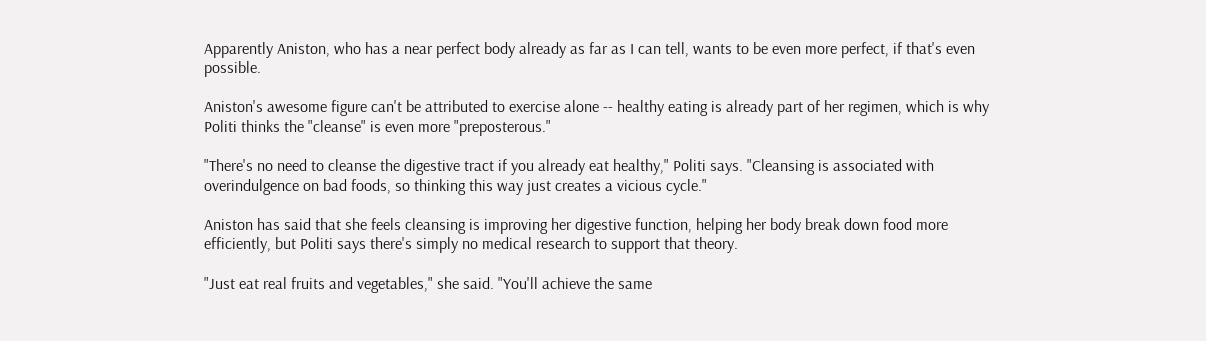Apparently Aniston, who has a near perfect body already as far as I can tell, wants to be even more perfect, if that's even possible.

Aniston's awesome figure can't be attributed to exercise alone -- healthy eating is already part of her regimen, which is why Politi thinks the "cleanse" is even more "preposterous."

"There's no need to cleanse the digestive tract if you already eat healthy," Politi says. "Cleansing is associated with overindulgence on bad foods, so thinking this way just creates a vicious cycle."

Aniston has said that she feels cleansing is improving her digestive function, helping her body break down food more efficiently, but Politi says there's simply no medical research to support that theory.

"Just eat real fruits and vegetables," she said. "You'll achieve the same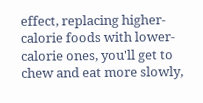effect, replacing higher-calorie foods with lower-calorie ones, you'll get to chew and eat more slowly,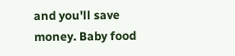and you'll save money. Baby food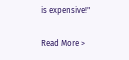is expensive!"

Read More >